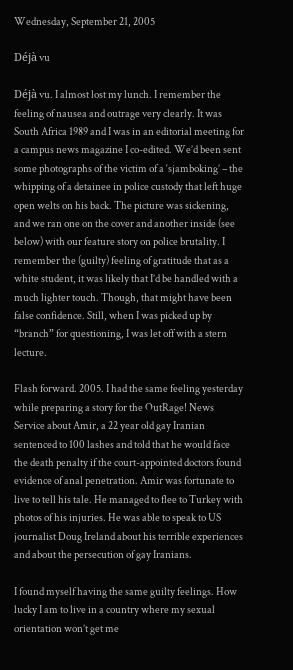Wednesday, September 21, 2005

Déjà vu

Déjà vu. I almost lost my lunch. I remember the feeling of nausea and outrage very clearly. It was South Africa 1989 and I was in an editorial meeting for a campus news magazine I co-edited. We’d been sent some photographs of the victim of a ‘sjamboking’ – the whipping of a detainee in police custody that left huge open welts on his back. The picture was sickening, and we ran one on the cover and another inside (see below) with our feature story on police brutality. I remember the (guilty) feeling of gratitude that as a white student, it was likely that I’d be handled with a much lighter touch. Though, that might have been false confidence. Still, when I was picked up by “branch” for questioning, I was let off with a stern lecture.

Flash forward. 2005. I had the same feeling yesterday while preparing a story for the OutRage! News Service about Amir, a 22 year old gay Iranian sentenced to 100 lashes and told that he would face the death penalty if the court-appointed doctors found evidence of anal penetration. Amir was fortunate to live to tell his tale. He managed to flee to Turkey with photos of his injuries. He was able to speak to US journalist Doug Ireland about his terrible experiences and about the persecution of gay Iranians.

I found myself having the same guilty feelings. How lucky I am to live in a country where my sexual orientation won’t get me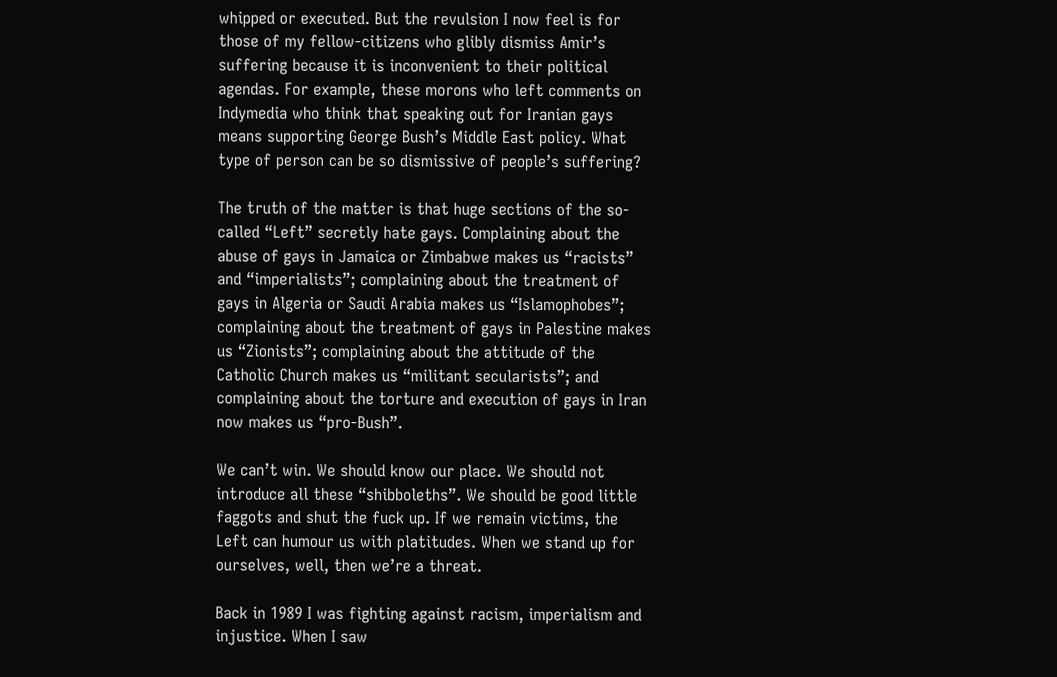whipped or executed. But the revulsion I now feel is for those of my fellow-citizens who glibly dismiss Amir’s suffering because it is inconvenient to their political agendas. For example, these morons who left comments on Indymedia who think that speaking out for Iranian gays means supporting George Bush’s Middle East policy. What type of person can be so dismissive of people’s suffering?

The truth of the matter is that huge sections of the so-called “Left” secretly hate gays. Complaining about the abuse of gays in Jamaica or Zimbabwe makes us “racists” and “imperialists”; complaining about the treatment of gays in Algeria or Saudi Arabia makes us “Islamophobes”; complaining about the treatment of gays in Palestine makes us “Zionists”; complaining about the attitude of the Catholic Church makes us “militant secularists”; and complaining about the torture and execution of gays in Iran now makes us “pro-Bush”.

We can’t win. We should know our place. We should not introduce all these “shibboleths”. We should be good little faggots and shut the fuck up. If we remain victims, the Left can humour us with platitudes. When we stand up for ourselves, well, then we’re a threat.

Back in 1989 I was fighting against racism, imperialism and injustice. When I saw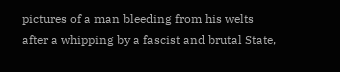pictures of a man bleeding from his welts after a whipping by a fascist and brutal State,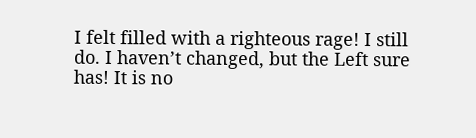I felt filled with a righteous rage! I still do. I haven’t changed, but the Left sure has! It is no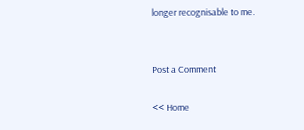longer recognisable to me.


Post a Comment

<< Home